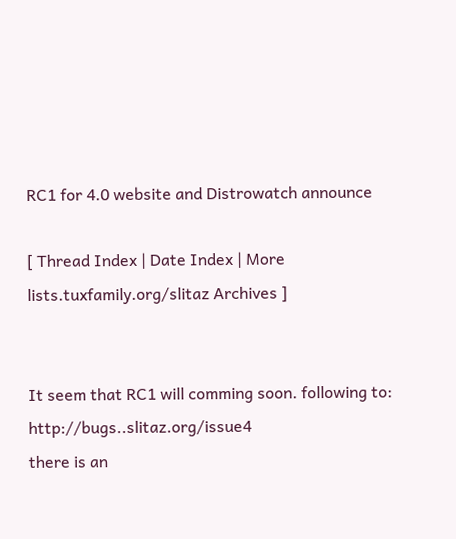RC1 for 4.0 website and Distrowatch announce

[ Thread Index | Date Index | More lists.tuxfamily.org/slitaz Archives ]


It seem that RC1 will comming soon. following to: http://bugs..slitaz.org/issue4
there is an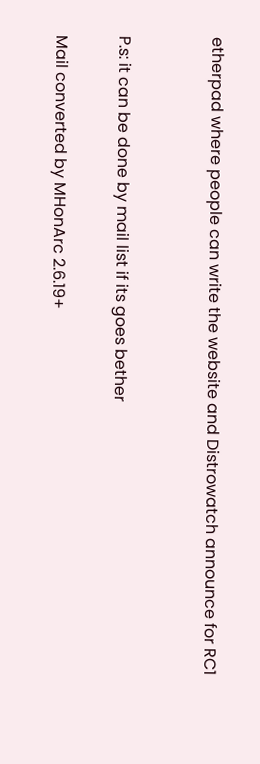etherpad where people can write the website and Distrowatch announce for RC1


P.s: it can be done by mail list if its goes bether

Mail converted by MHonArc 2.6.19+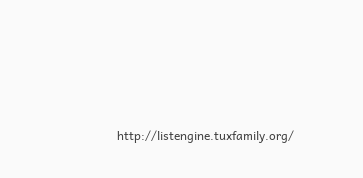http://listengine.tuxfamily.org/